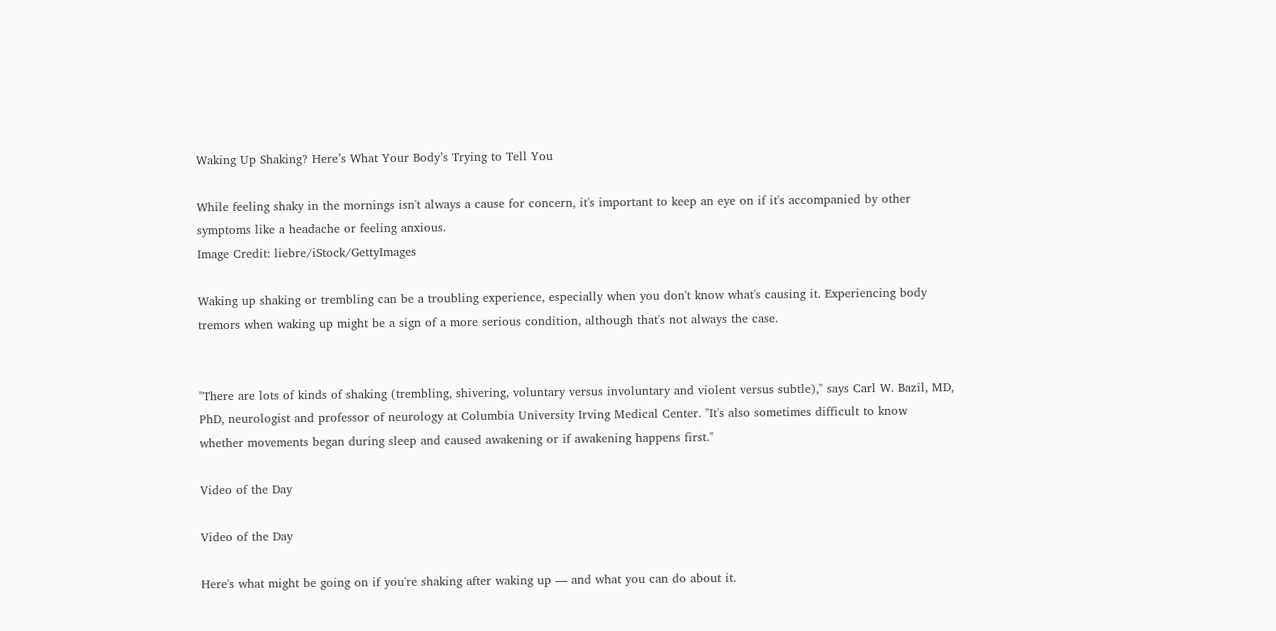Waking Up Shaking? Here’s What Your Body’s Trying to Tell You

While feeling shaky in the mornings isn't always a cause for concern, it's important to keep an eye on if it's accompanied by other symptoms like a headache or feeling anxious.
Image Credit: liebre/iStock/GettyImages

Waking up shaking or trembling can be a troubling experience, especially when you don't know what's causing it. Experiencing body tremors when waking up might be a sign of a more serious condition, although that's not always the case.


"There are lots of kinds of shaking (trembling, shivering, voluntary versus involuntary and violent versus subtle)," says Carl W. Bazil, MD, PhD, neurologist and professor of neurology at Columbia University Irving Medical Center. "It's also sometimes difficult to know whether movements began during sleep and caused awakening or if awakening happens first."

Video of the Day

Video of the Day

Here's what might be going on if you're shaking after waking up — and what you can do about it.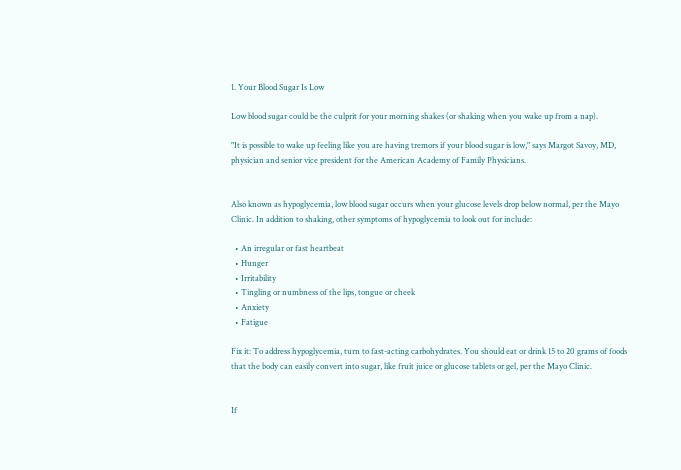1. Your Blood Sugar Is Low

Low blood sugar could be the culprit for your morning shakes (or shaking when you wake up from a nap).

"It is possible to wake up feeling like you are having tremors if your blood sugar is low," says Margot Savoy, MD, physician and senior vice president for the American Academy of Family Physicians.


Also known as hypoglycemia, low blood sugar occurs when your glucose levels drop below normal, per the Mayo Clinic. In addition to shaking, other symptoms of hypoglycemia to look out for include:

  • An irregular or fast heartbeat
  • Hunger
  • Irritability
  • Tingling or numbness of the lips, tongue or cheek
  • Anxiety
  • Fatigue

Fix it: To address hypoglycemia, turn to fast-acting carbohydrates. You should eat or drink 15 to 20 grams of foods that the body can easily convert into sugar, like fruit juice or glucose tablets or gel, per the Mayo Clinic.


If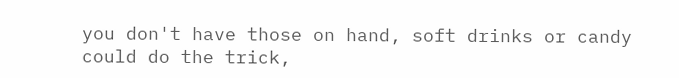you don't have those on hand, soft drinks or candy could do the trick,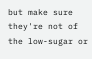but make sure they're not of the low-sugar or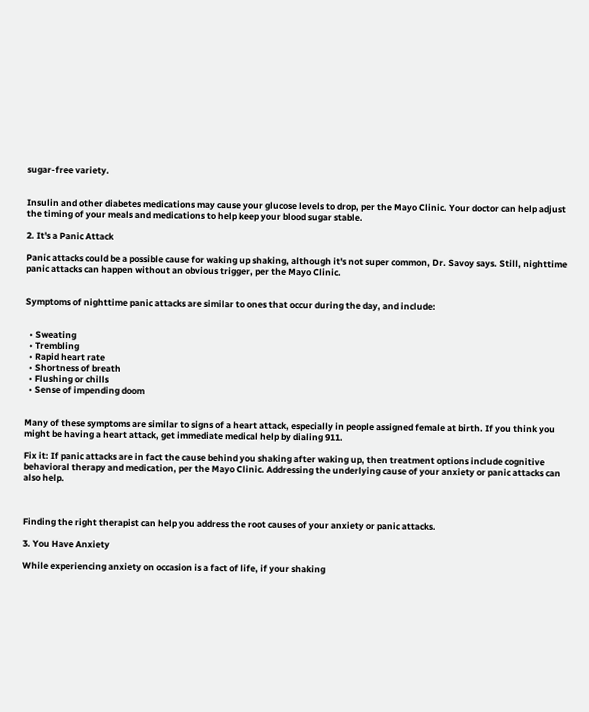sugar-free variety.


Insulin and other diabetes medications may cause your glucose levels to drop, per the Mayo Clinic. Your doctor can help adjust the timing of your meals and medications to help keep your blood sugar stable.

2. It's a Panic Attack

Panic attacks could be a possible cause for waking up shaking, although it's not super common, Dr. Savoy says. Still, nighttime panic attacks can happen without an obvious trigger, per the Mayo Clinic.


Symptoms of nighttime panic attacks are similar to ones that occur during the day, and include:


  • Sweating
  • Trembling
  • Rapid heart rate
  • Shortness of breath
  • Flushing or chills
  • Sense of impending doom


Many of these symptoms are similar to signs of a heart attack, especially in people assigned female at birth. If you think you might be having a heart attack, get immediate medical help by dialing 911.

Fix it: If panic attacks are in fact the cause behind you shaking after waking up, then treatment options include cognitive behavioral therapy and medication, per the Mayo Clinic. Addressing the underlying cause of your anxiety or panic attacks can also help.



Finding the right therapist can help you address the root causes of your anxiety or panic attacks.

3. You Have Anxiety

While experiencing anxiety on occasion is a fact of life, if your shaking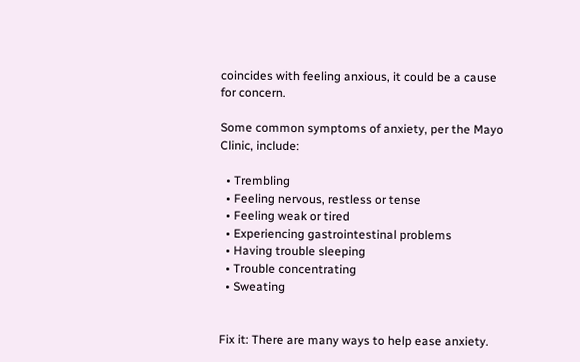coincides with feeling anxious, it could be a cause for concern.

Some common symptoms of anxiety, per the Mayo Clinic, include:

  • Trembling
  • Feeling nervous, restless or tense
  • Feeling weak or tired
  • Experiencing gastrointestinal problems
  • Having trouble sleeping
  • Trouble concentrating
  • Sweating


Fix it: There are many ways to help ease anxiety.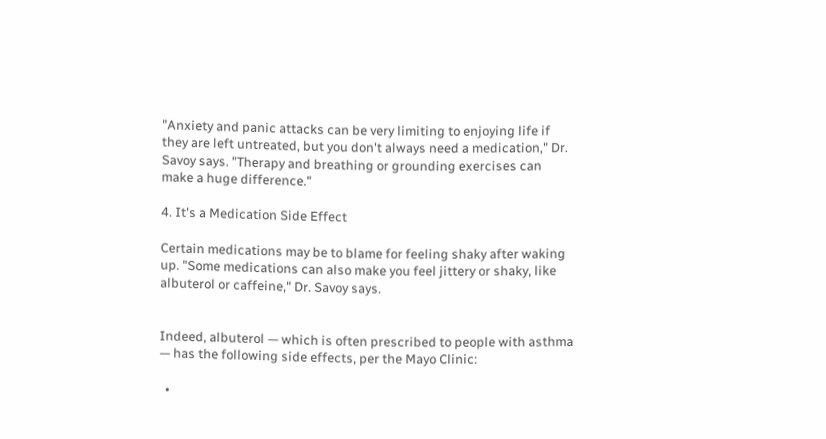"Anxiety and panic attacks can be very limiting to enjoying life if they are left untreated, but you don't always need a medication," Dr. Savoy says. "Therapy and breathing or grounding exercises can make a huge difference."

4. It's a Medication Side Effect

Certain medications may be to blame for feeling shaky after waking up. "Some medications can also make you feel jittery or shaky, like albuterol or caffeine," Dr. Savoy says.


Indeed, albuterol — which is often prescribed to people with asthma — has the following side effects, per the Mayo Clinic:

  •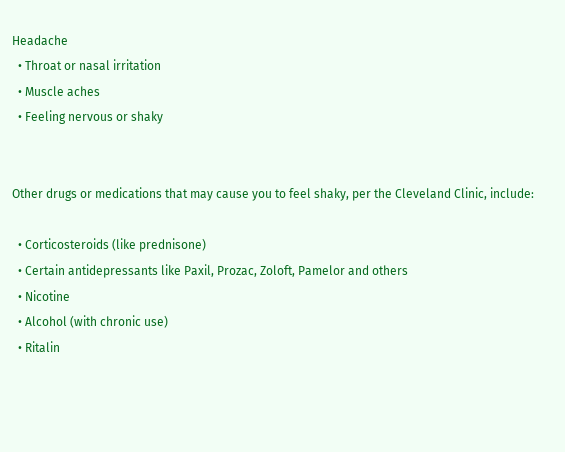Headache
  • Throat or nasal irritation
  • Muscle aches
  • Feeling nervous or shaky


Other drugs or medications that may cause you to feel shaky, per the Cleveland Clinic, include:

  • Corticosteroids (like prednisone)
  • Certain antidepressants like Paxil, Prozac, Zoloft, Pamelor and others
  • Nicotine
  • Alcohol (with chronic use)
  • Ritalin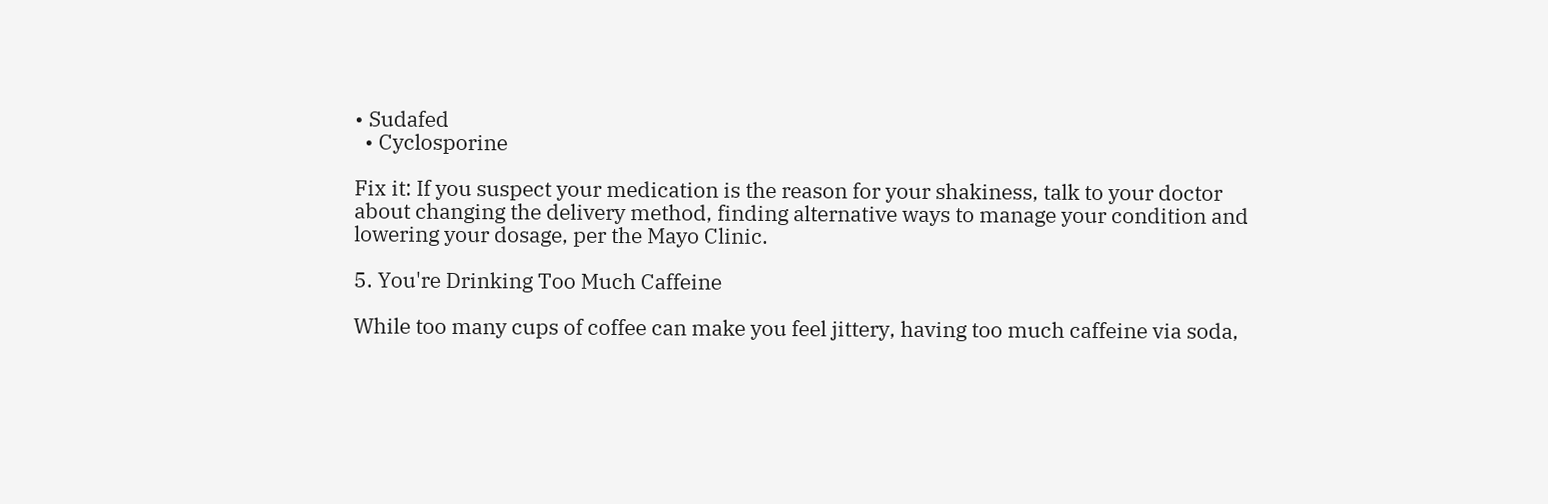• Sudafed
  • Cyclosporine

Fix it: If you suspect your medication is the reason for your shakiness, talk to your doctor about changing the delivery method, finding alternative ways to manage your condition and lowering your dosage, per the Mayo Clinic.

5. You're Drinking Too Much Caffeine

While too many cups of coffee can make you feel jittery, having too much caffeine via soda,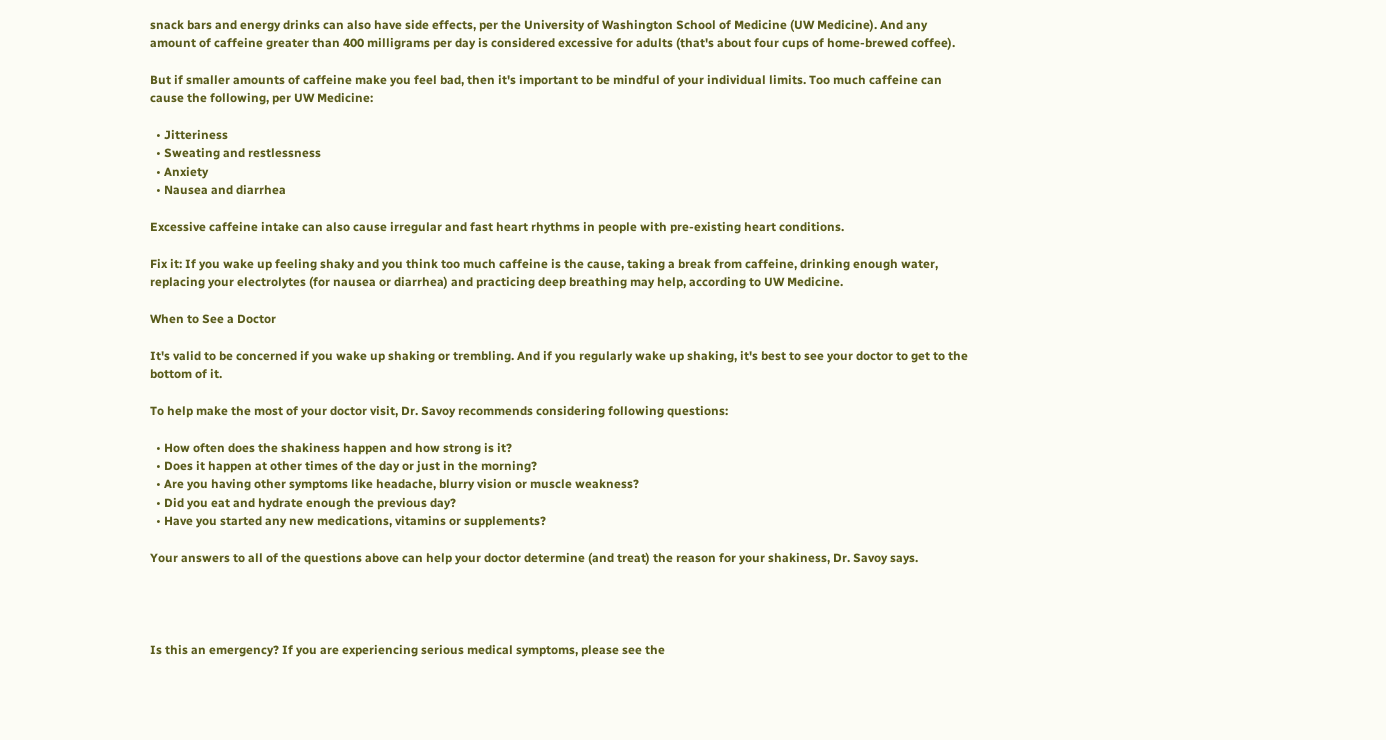snack bars and energy drinks can also have side effects, per the University of Washington School of Medicine (UW Medicine). And any amount of caffeine greater than 400 milligrams per day is considered excessive for adults (that's about four cups of home-brewed coffee).

But if smaller amounts of caffeine make you feel bad, then it's important to be mindful of your individual limits. Too much caffeine can cause the following, per UW Medicine:

  • Jitteriness
  • Sweating and restlessness
  • Anxiety
  • Nausea and diarrhea

Excessive caffeine intake can also cause irregular and fast heart rhythms in people with pre-existing heart conditions.

Fix it: If you wake up feeling shaky and you think too much caffeine is the cause, taking a break from caffeine, drinking enough water, replacing your electrolytes (for nausea or diarrhea) and practicing deep breathing may help, according to UW Medicine.

When to See a Doctor

It's valid to be concerned if you wake up shaking or trembling. And if you regularly wake up shaking, it's best to see your doctor to get to the bottom of it.

To help make the most of your doctor visit, Dr. Savoy recommends considering following questions:

  • How often does the shakiness happen and how strong is it?
  • Does it happen at other times of the day or just in the morning?
  • Are you having other symptoms like headache, blurry vision or muscle weakness?
  • Did you eat and hydrate enough the previous day?
  • Have you started any new medications, vitamins or supplements?

Your answers to all of the questions above can help your doctor determine (and treat) the reason for your shakiness, Dr. Savoy says.




Is this an emergency? If you are experiencing serious medical symptoms, please see the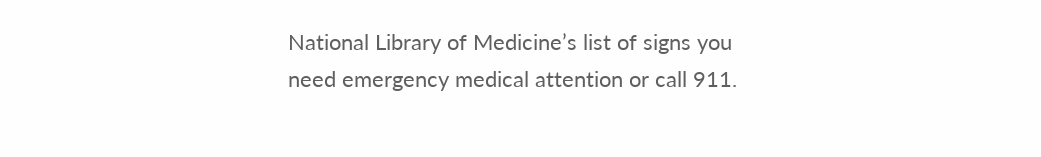National Library of Medicine’s list of signs you need emergency medical attention or call 911.